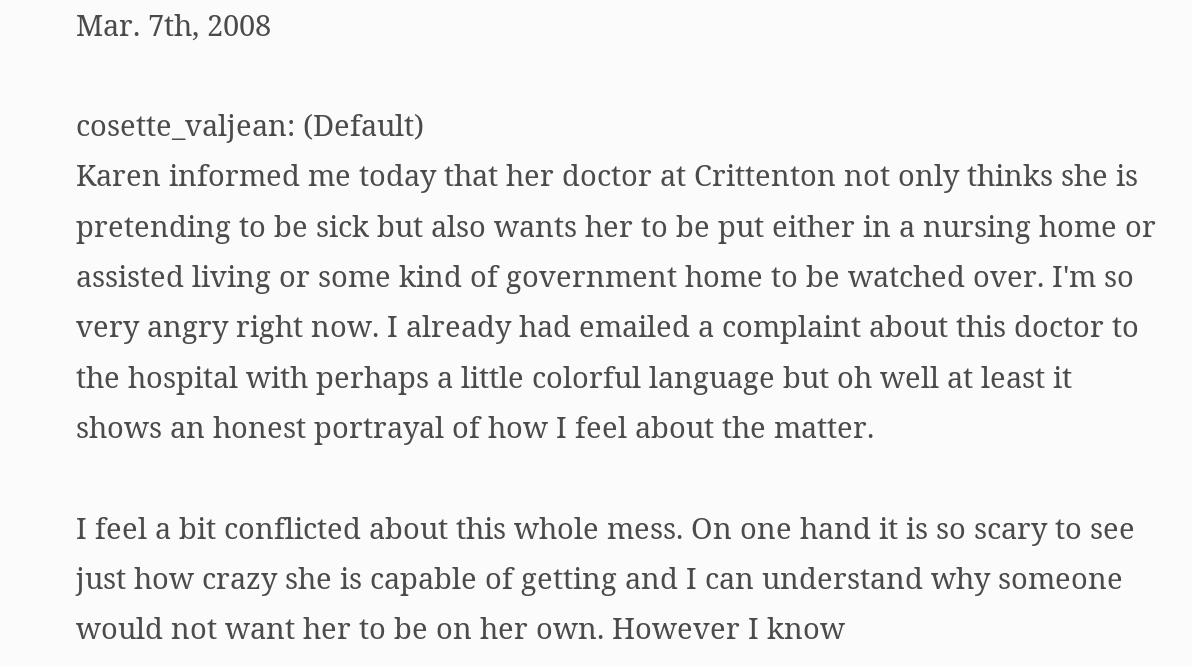Mar. 7th, 2008

cosette_valjean: (Default)
Karen informed me today that her doctor at Crittenton not only thinks she is pretending to be sick but also wants her to be put either in a nursing home or assisted living or some kind of government home to be watched over. I'm so very angry right now. I already had emailed a complaint about this doctor to the hospital with perhaps a little colorful language but oh well at least it shows an honest portrayal of how I feel about the matter.

I feel a bit conflicted about this whole mess. On one hand it is so scary to see just how crazy she is capable of getting and I can understand why someone would not want her to be on her own. However I know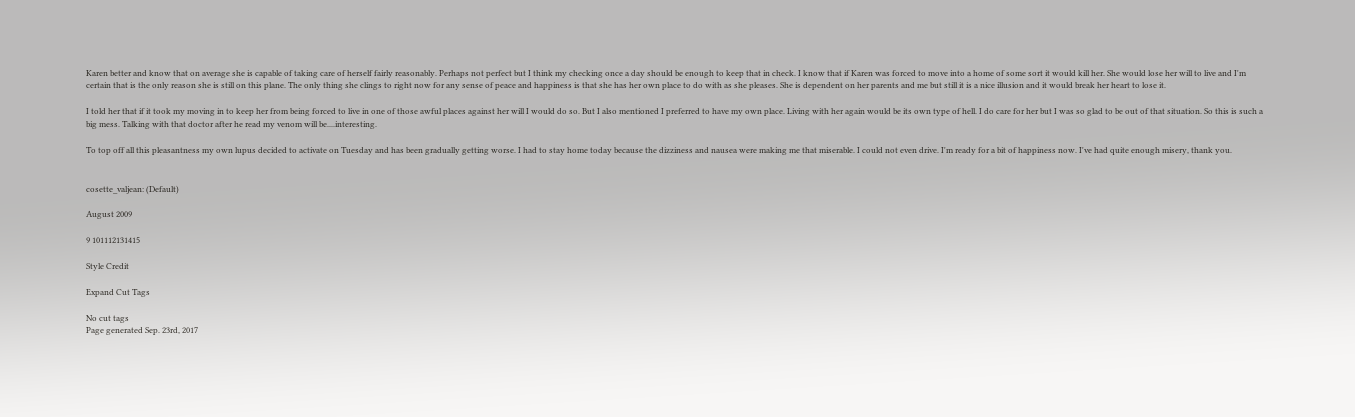Karen better and know that on average she is capable of taking care of herself fairly reasonably. Perhaps not perfect but I think my checking once a day should be enough to keep that in check. I know that if Karen was forced to move into a home of some sort it would kill her. She would lose her will to live and I'm certain that is the only reason she is still on this plane. The only thing she clings to right now for any sense of peace and happiness is that she has her own place to do with as she pleases. She is dependent on her parents and me but still it is a nice illusion and it would break her heart to lose it.

I told her that if it took my moving in to keep her from being forced to live in one of those awful places against her will I would do so. But I also mentioned I preferred to have my own place. Living with her again would be its own type of hell. I do care for her but I was so glad to be out of that situation. So this is such a big mess. Talking with that doctor after he read my venom will be....interesting.

To top off all this pleasantness my own lupus decided to activate on Tuesday and has been gradually getting worse. I had to stay home today because the dizziness and nausea were making me that miserable. I could not even drive. I'm ready for a bit of happiness now. I've had quite enough misery, thank you.


cosette_valjean: (Default)

August 2009

9 101112131415

Style Credit

Expand Cut Tags

No cut tags
Page generated Sep. 23rd, 2017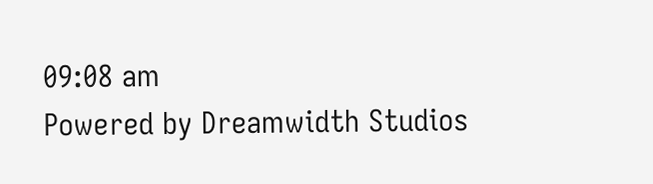09:08 am
Powered by Dreamwidth Studios